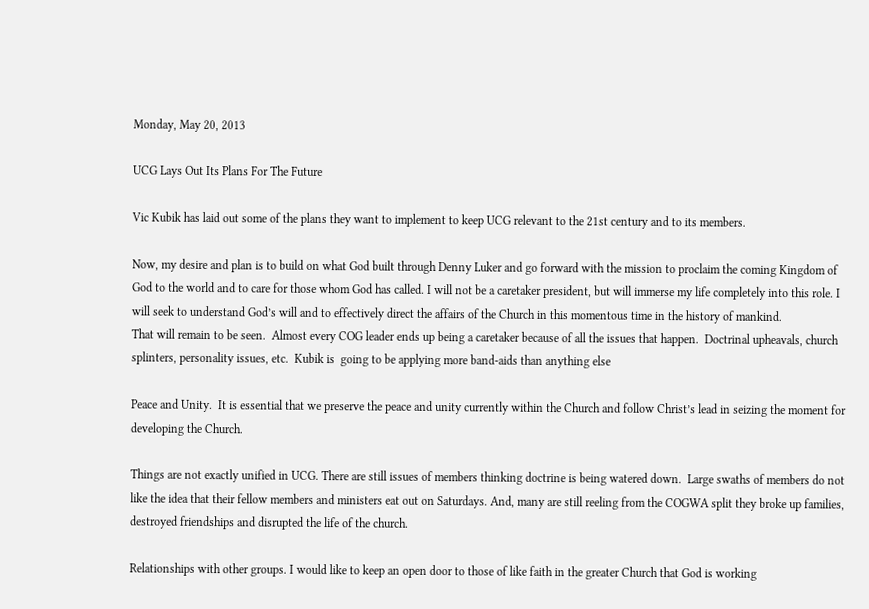Monday, May 20, 2013

UCG Lays Out Its Plans For The Future

Vic Kubik has laid out some of the plans they want to implement to keep UCG relevant to the 21st century and to its members.

Now, my desire and plan is to build on what God built through Denny Luker and go forward with the mission to proclaim the coming Kingdom of God to the world and to care for those whom God has called. I will not be a caretaker president, but will immerse my life completely into this role. I will seek to understand God’s will and to effectively direct the affairs of the Church in this momentous time in the history of mankind.
That will remain to be seen.  Almost every COG leader ends up being a caretaker because of all the issues that happen.  Doctrinal upheavals, church splinters, personality issues, etc.  Kubik is  going to be applying more band-aids than anything else

Peace and Unity.  It is essential that we preserve the peace and unity currently within the Church and follow Christ’s lead in seizing the moment for developing the Church.

Things are not exactly unified in UCG. There are still issues of members thinking doctrine is being watered down.  Large swaths of members do not like the idea that their fellow members and ministers eat out on Saturdays. And, many are still reeling from the COGWA split they broke up families, destroyed friendships and disrupted the life of the church.

Relationships with other groups. I would like to keep an open door to those of like faith in the greater Church that God is working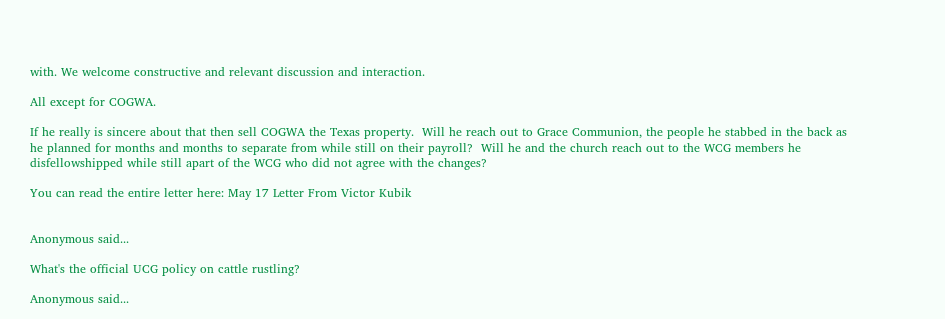with. We welcome constructive and relevant discussion and interaction.

All except for COGWA.

If he really is sincere about that then sell COGWA the Texas property.  Will he reach out to Grace Communion, the people he stabbed in the back as he planned for months and months to separate from while still on their payroll?  Will he and the church reach out to the WCG members he disfellowshipped while still apart of the WCG who did not agree with the changes?

You can read the entire letter here: May 17 Letter From Victor Kubik


Anonymous said...

What's the official UCG policy on cattle rustling?

Anonymous said...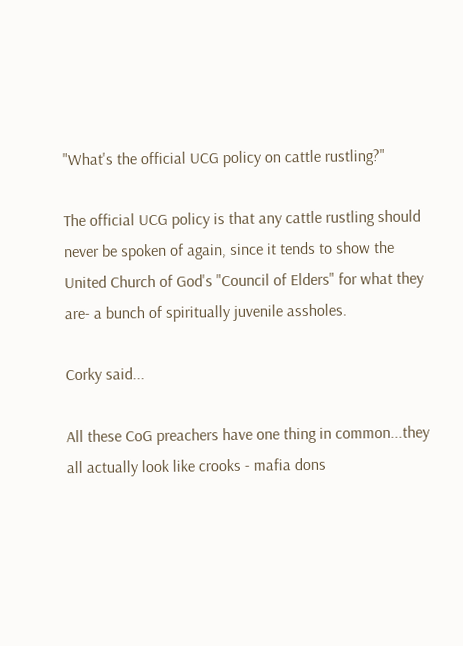"What's the official UCG policy on cattle rustling?"

The official UCG policy is that any cattle rustling should never be spoken of again, since it tends to show the United Church of God's "Council of Elders" for what they are- a bunch of spiritually juvenile assholes.

Corky said...

All these CoG preachers have one thing in common...they all actually look like crooks - mafia dons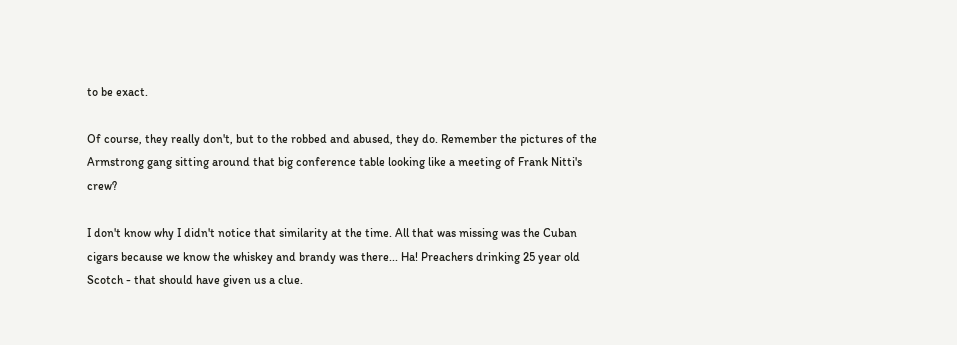to be exact.

Of course, they really don't, but to the robbed and abused, they do. Remember the pictures of the Armstrong gang sitting around that big conference table looking like a meeting of Frank Nitti's crew?

I don't know why I didn't notice that similarity at the time. All that was missing was the Cuban cigars because we know the whiskey and brandy was there... Ha! Preachers drinking 25 year old Scotch - that should have given us a clue.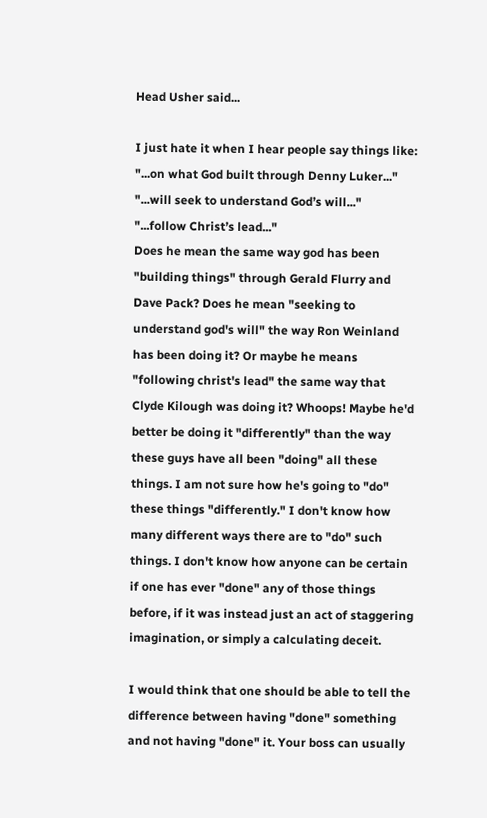Head Usher said...

I just hate it when I hear people say things like:
"...on what God built through Denny Luker..."
"...will seek to understand God’s will..."
"...follow Christ’s lead..."
Does he mean the same way god has been "building things" through Gerald Flurry and Dave Pack? Does he mean "seeking to understand god's will" the way Ron Weinland has been doing it? Or maybe he means "following christ's lead" the same way that Clyde Kilough was doing it? Whoops! Maybe he'd better be doing it "differently" than the way these guys have all been "doing" all these things. I am not sure how he's going to "do" these things "differently." I don't know how many different ways there are to "do" such things. I don't know how anyone can be certain if one has ever "done" any of those things before, if it was instead just an act of staggering imagination, or simply a calculating deceit.

I would think that one should be able to tell the difference between having "done" something and not having "done" it. Your boss can usually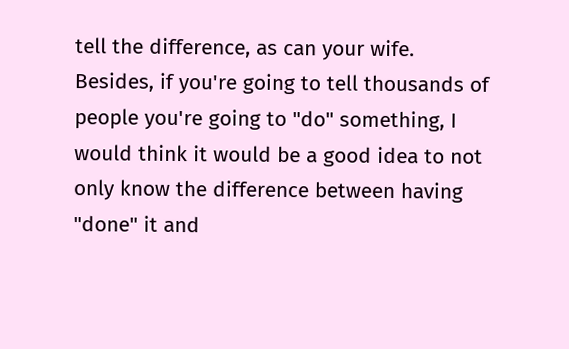tell the difference, as can your wife. Besides, if you're going to tell thousands of people you're going to "do" something, I would think it would be a good idea to not only know the difference between having "done" it and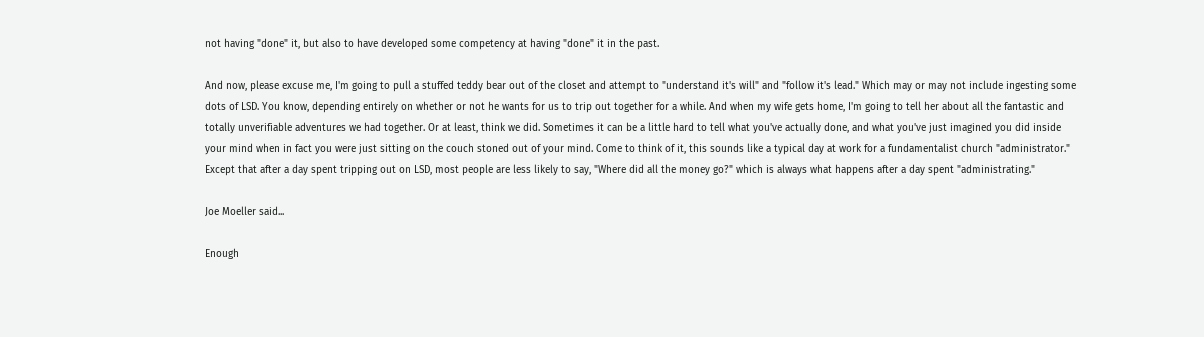not having "done" it, but also to have developed some competency at having "done" it in the past.

And now, please excuse me, I'm going to pull a stuffed teddy bear out of the closet and attempt to "understand it's will" and "follow it's lead." Which may or may not include ingesting some dots of LSD. You know, depending entirely on whether or not he wants for us to trip out together for a while. And when my wife gets home, I'm going to tell her about all the fantastic and totally unverifiable adventures we had together. Or at least, think we did. Sometimes it can be a little hard to tell what you've actually done, and what you've just imagined you did inside your mind when in fact you were just sitting on the couch stoned out of your mind. Come to think of it, this sounds like a typical day at work for a fundamentalist church "administrator." Except that after a day spent tripping out on LSD, most people are less likely to say, "Where did all the money go?" which is always what happens after a day spent "administrating."

Joe Moeller said...

Enough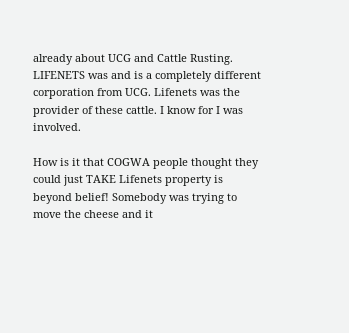already about UCG and Cattle Rusting. LIFENETS was and is a completely different corporation from UCG. Lifenets was the provider of these cattle. I know for I was involved.

How is it that COGWA people thought they could just TAKE Lifenets property is beyond belief! Somebody was trying to move the cheese and it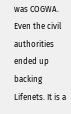was COGWA. Even the civil authorities ended up backing Lifenets. It is a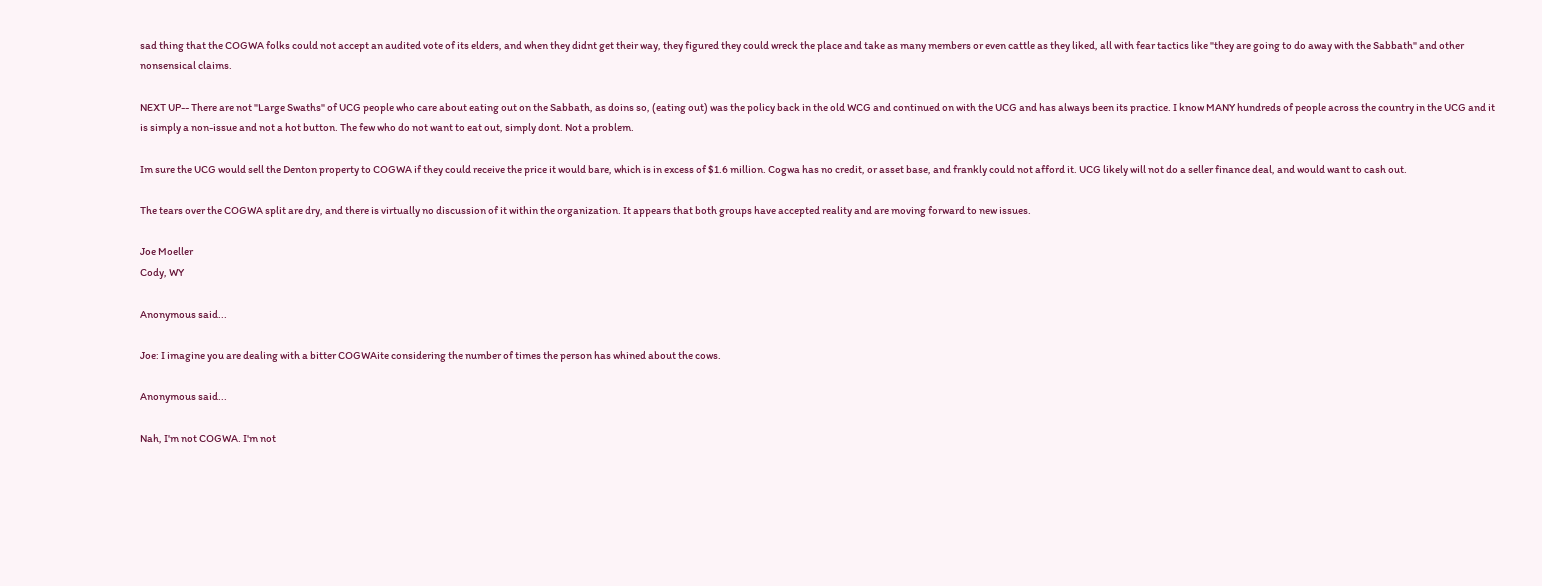sad thing that the COGWA folks could not accept an audited vote of its elders, and when they didnt get their way, they figured they could wreck the place and take as many members or even cattle as they liked, all with fear tactics like "they are going to do away with the Sabbath" and other nonsensical claims.

NEXT UP-- There are not "Large Swaths" of UCG people who care about eating out on the Sabbath, as doins so, (eating out) was the policy back in the old WCG and continued on with the UCG and has always been its practice. I know MANY hundreds of people across the country in the UCG and it is simply a non-issue and not a hot button. The few who do not want to eat out, simply dont. Not a problem.

Im sure the UCG would sell the Denton property to COGWA if they could receive the price it would bare, which is in excess of $1.6 million. Cogwa has no credit, or asset base, and frankly could not afford it. UCG likely will not do a seller finance deal, and would want to cash out.

The tears over the COGWA split are dry, and there is virtually no discussion of it within the organization. It appears that both groups have accepted reality and are moving forward to new issues.

Joe Moeller
Cody, WY

Anonymous said...

Joe: I imagine you are dealing with a bitter COGWAite considering the number of times the person has whined about the cows.

Anonymous said...

Nah, I'm not COGWA. I'm not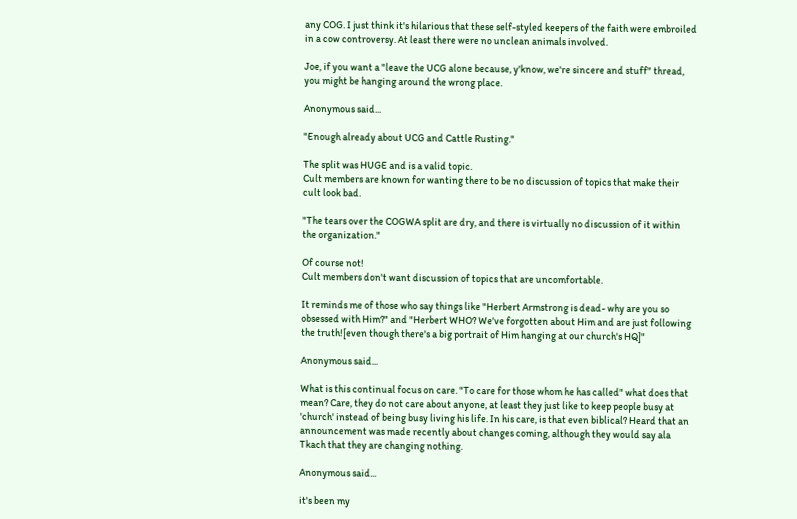any COG. I just think it's hilarious that these self-styled keepers of the faith were embroiled in a cow controversy. At least there were no unclean animals involved.

Joe, if you want a "leave the UCG alone because, y'know, we're sincere and stuff" thread, you might be hanging around the wrong place.

Anonymous said...

"Enough already about UCG and Cattle Rusting."

The split was HUGE and is a valid topic.
Cult members are known for wanting there to be no discussion of topics that make their cult look bad.

"The tears over the COGWA split are dry, and there is virtually no discussion of it within the organization."

Of course not!
Cult members don't want discussion of topics that are uncomfortable.

It reminds me of those who say things like "Herbert Armstrong is dead- why are you so obsessed with Him?" and "Herbert WHO? We've forgotten about Him and are just following the truth![even though there's a big portrait of Him hanging at our church's HQ]"

Anonymous said...

What is this continual focus on care. "To care for those whom he has called" what does that mean? Care, they do not care about anyone, at least they just like to keep people busy at 'church' instead of being busy living his life. In his care, is that even biblical? Heard that an announcement was made recently about changes coming, although they would say ala Tkach that they are changing nothing.

Anonymous said...

it's been my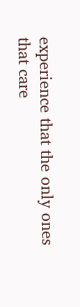experience that the only ones that care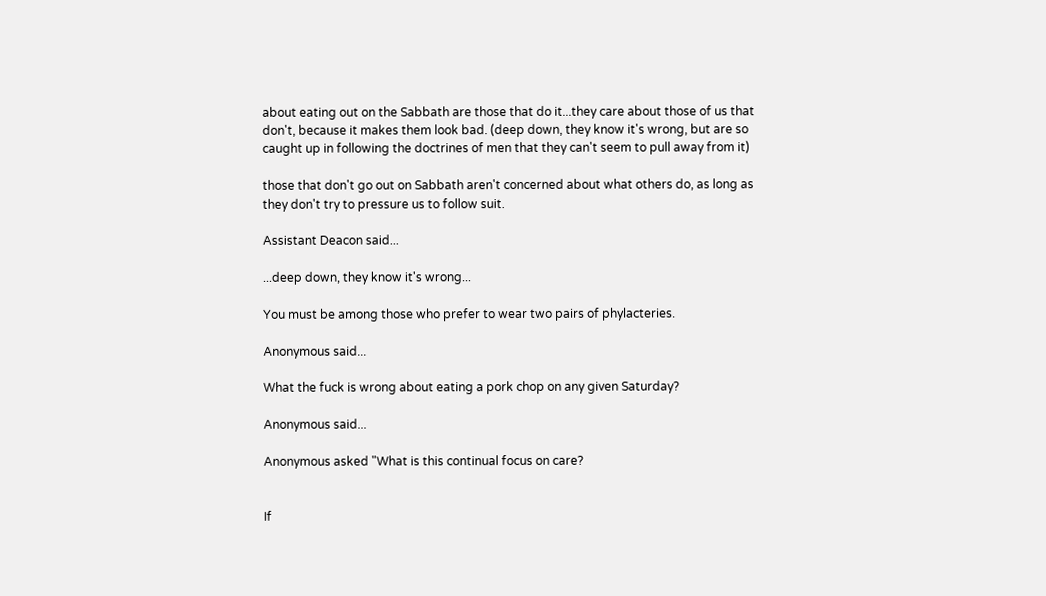about eating out on the Sabbath are those that do it...they care about those of us that don't, because it makes them look bad. (deep down, they know it's wrong, but are so caught up in following the doctrines of men that they can't seem to pull away from it)

those that don't go out on Sabbath aren't concerned about what others do, as long as they don't try to pressure us to follow suit.

Assistant Deacon said...

...deep down, they know it's wrong...

You must be among those who prefer to wear two pairs of phylacteries.

Anonymous said...

What the fuck is wrong about eating a pork chop on any given Saturday?

Anonymous said...

Anonymous asked "What is this continual focus on care?


If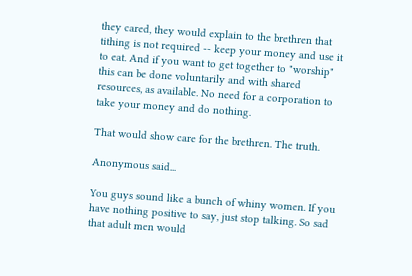they cared, they would explain to the brethren that tithing is not required -- keep your money and use it to eat. And if you want to get together to "worship" this can be done voluntarily and with shared resources, as available. No need for a corporation to take your money and do nothing.

That would show care for the brethren. The truth.

Anonymous said...

You guys sound like a bunch of whiny women. If you have nothing positive to say, just stop talking. So sad that adult men would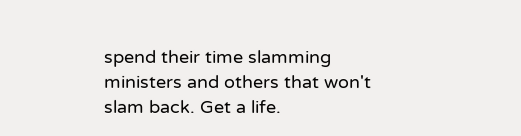spend their time slamming ministers and others that won't slam back. Get a life.